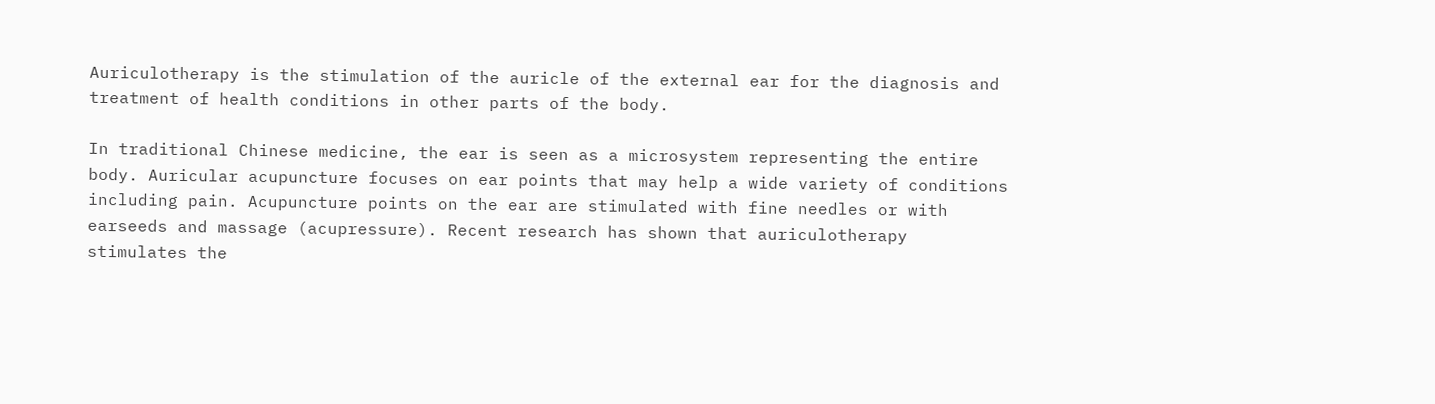Auriculotherapy is the stimulation of the auricle of the external ear for the diagnosis and treatment of health conditions in other parts of the body.

In traditional Chinese medicine, the ear is seen as a microsystem representing the entire body. Auricular acupuncture focuses on ear points that may help a wide variety of conditions including pain. Acupuncture points on the ear are stimulated with fine needles or with earseeds and massage (acupressure). Recent research has shown that auriculotherapy stimulates the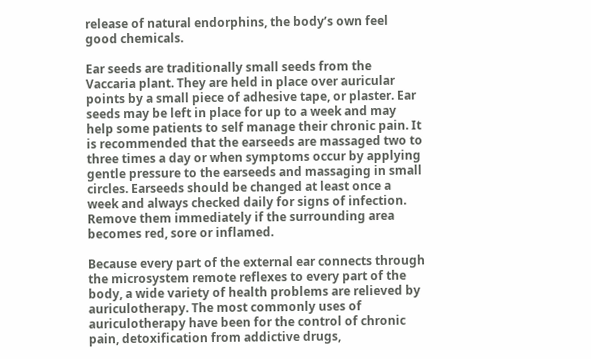release of natural endorphins, the body’s own feel good chemicals.

Ear seeds are traditionally small seeds from the Vaccaria plant. They are held in place over auricular points by a small piece of adhesive tape, or plaster. Ear seeds may be left in place for up to a week and may help some patients to self manage their chronic pain. It is recommended that the earseeds are massaged two to three times a day or when symptoms occur by applying gentle pressure to the earseeds and massaging in small circles. Earseeds should be changed at least once a week and always checked daily for signs of infection. Remove them immediately if the surrounding area becomes red, sore or inflamed.

Because every part of the external ear connects through the microsystem remote reflexes to every part of the body, a wide variety of health problems are relieved by auriculotherapy. The most commonly uses of auriculotherapy have been for the control of chronic pain, detoxification from addictive drugs,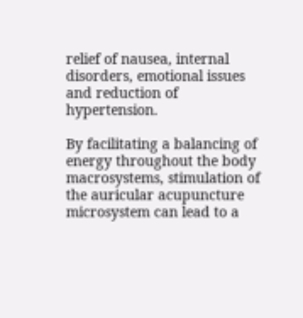relief of nausea, internal disorders, emotional issues and reduction of hypertension.

By facilitating a balancing of energy throughout the body macrosystems, stimulation of the auricular acupuncture microsystem can lead to a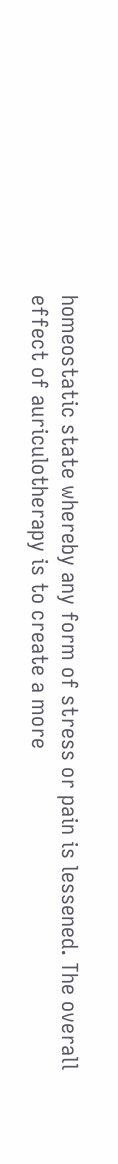homeostatic state whereby any form of stress or pain is lessened. The overall effect of auriculotherapy is to create a more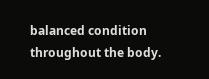balanced condition throughout the body.